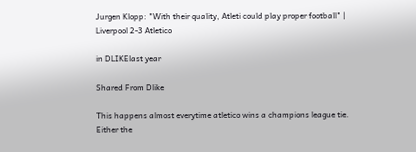Jurgen Klopp: "With their quality, Atleti could play proper football" | Liverpool 2-3 Atletico

in DLIKElast year

Shared From Dlike

This happens almost everytime atletico wins a champions league tie. Either the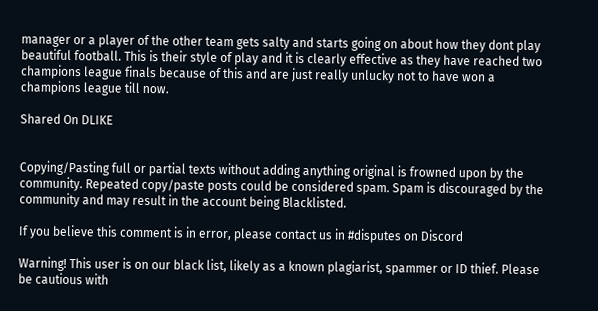manager or a player of the other team gets salty and starts going on about how they dont play beautiful football. This is their style of play and it is clearly effective as they have reached two champions league finals because of this and are just really unlucky not to have won a champions league till now.

Shared On DLIKE


Copying/Pasting full or partial texts without adding anything original is frowned upon by the community. Repeated copy/paste posts could be considered spam. Spam is discouraged by the community and may result in the account being Blacklisted.

If you believe this comment is in error, please contact us in #disputes on Discord

Warning! This user is on our black list, likely as a known plagiarist, spammer or ID thief. Please be cautious with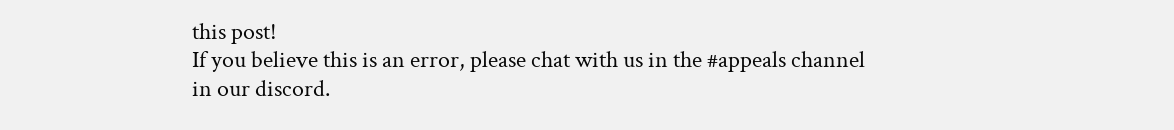this post!
If you believe this is an error, please chat with us in the #appeals channel in our discord.